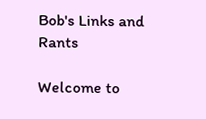Bob's Links and Rants

Welcome to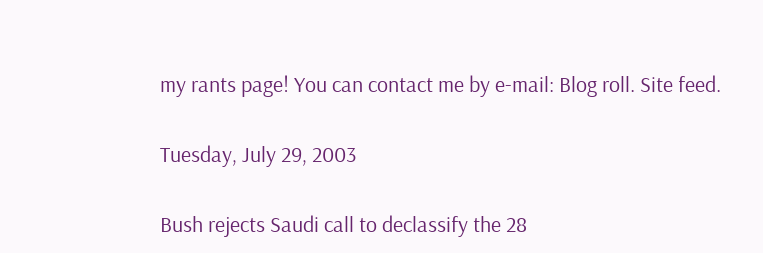my rants page! You can contact me by e-mail: Blog roll. Site feed.

Tuesday, July 29, 2003

Bush rejects Saudi call to declassify the 28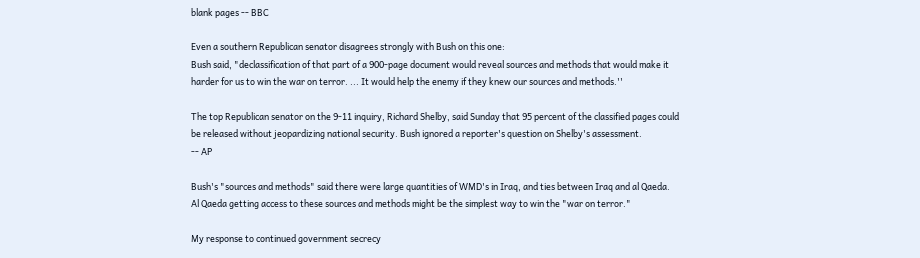blank pages -- BBC

Even a southern Republican senator disagrees strongly with Bush on this one:
Bush said, "declassification of that part of a 900-page document would reveal sources and methods that would make it harder for us to win the war on terror. ... It would help the enemy if they knew our sources and methods.''

The top Republican senator on the 9-11 inquiry, Richard Shelby, said Sunday that 95 percent of the classified pages could be released without jeopardizing national security. Bush ignored a reporter's question on Shelby's assessment.
-- AP

Bush's "sources and methods" said there were large quantities of WMD's in Iraq, and ties between Iraq and al Qaeda. Al Qaeda getting access to these sources and methods might be the simplest way to win the "war on terror."

My response to continued government secrecy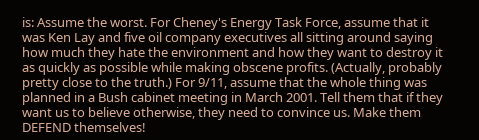is: Assume the worst. For Cheney's Energy Task Force, assume that it was Ken Lay and five oil company executives all sitting around saying how much they hate the environment and how they want to destroy it as quickly as possible while making obscene profits. (Actually, probably pretty close to the truth.) For 9/11, assume that the whole thing was planned in a Bush cabinet meeting in March 2001. Tell them that if they want us to believe otherwise, they need to convince us. Make them DEFEND themselves!